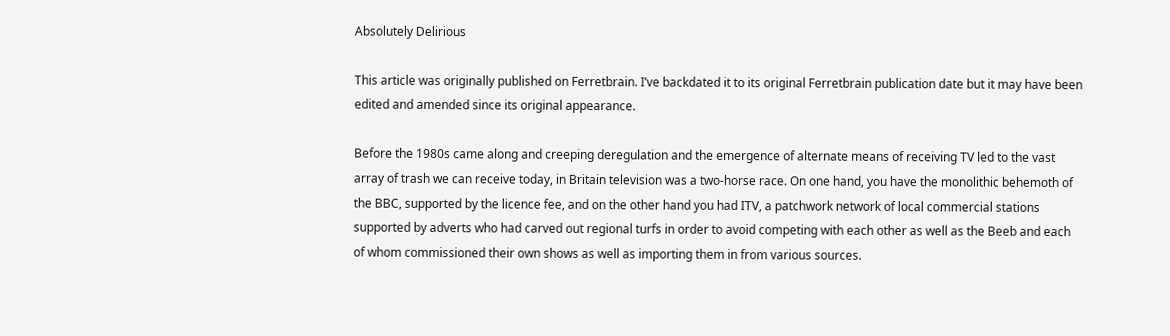Absolutely Delirious

This article was originally published on Ferretbrain. I’ve backdated it to its original Ferretbrain publication date but it may have been edited and amended since its original appearance.

Before the 1980s came along and creeping deregulation and the emergence of alternate means of receiving TV led to the vast array of trash we can receive today, in Britain television was a two-horse race. On one hand, you have the monolithic behemoth of the BBC, supported by the licence fee, and on the other hand you had ITV, a patchwork network of local commercial stations supported by adverts who had carved out regional turfs in order to avoid competing with each other as well as the Beeb and each of whom commissioned their own shows as well as importing them in from various sources.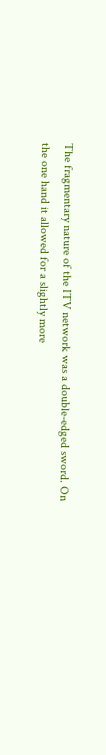The fragmentary nature of the ITV network was a double-edged sword. On the one hand it allowed for a slightly more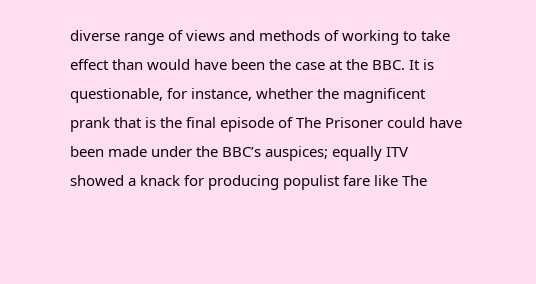diverse range of views and methods of working to take effect than would have been the case at the BBC. It is questionable, for instance, whether the magnificent prank that is the final episode of The Prisoner could have been made under the BBC’s auspices; equally ITV showed a knack for producing populist fare like The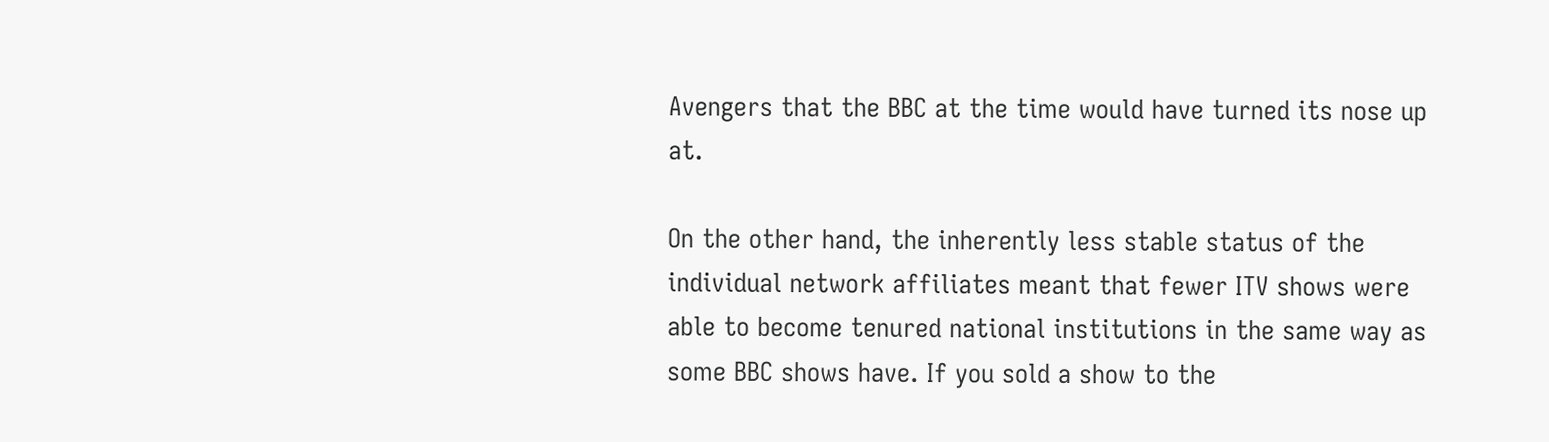Avengers that the BBC at the time would have turned its nose up at.

On the other hand, the inherently less stable status of the individual network affiliates meant that fewer ITV shows were able to become tenured national institutions in the same way as some BBC shows have. If you sold a show to the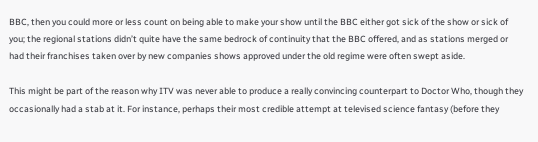BBC, then you could more or less count on being able to make your show until the BBC either got sick of the show or sick of you; the regional stations didn’t quite have the same bedrock of continuity that the BBC offered, and as stations merged or had their franchises taken over by new companies shows approved under the old regime were often swept aside.

This might be part of the reason why ITV was never able to produce a really convincing counterpart to Doctor Who, though they occasionally had a stab at it. For instance, perhaps their most credible attempt at televised science fantasy (before they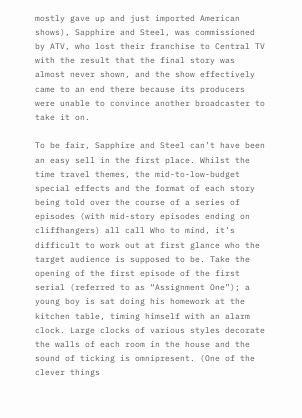mostly gave up and just imported American shows), Sapphire and Steel, was commissioned by ATV, who lost their franchise to Central TV with the result that the final story was almost never shown, and the show effectively came to an end there because its producers were unable to convince another broadcaster to take it on.

To be fair, Sapphire and Steel can’t have been an easy sell in the first place. Whilst the time travel themes, the mid-to-low-budget special effects and the format of each story being told over the course of a series of episodes (with mid-story episodes ending on cliffhangers) all call Who to mind, it’s difficult to work out at first glance who the target audience is supposed to be. Take the opening of the first episode of the first serial (referred to as “Assignment One”); a young boy is sat doing his homework at the kitchen table, timing himself with an alarm clock. Large clocks of various styles decorate the walls of each room in the house and the sound of ticking is omnipresent. (One of the clever things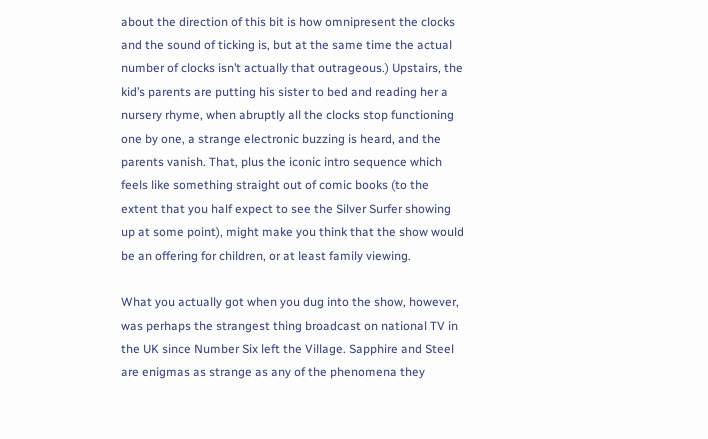about the direction of this bit is how omnipresent the clocks and the sound of ticking is, but at the same time the actual number of clocks isn’t actually that outrageous.) Upstairs, the kid’s parents are putting his sister to bed and reading her a nursery rhyme, when abruptly all the clocks stop functioning one by one, a strange electronic buzzing is heard, and the parents vanish. That, plus the iconic intro sequence which feels like something straight out of comic books (to the extent that you half expect to see the Silver Surfer showing up at some point), might make you think that the show would be an offering for children, or at least family viewing.

What you actually got when you dug into the show, however, was perhaps the strangest thing broadcast on national TV in the UK since Number Six left the Village. Sapphire and Steel are enigmas as strange as any of the phenomena they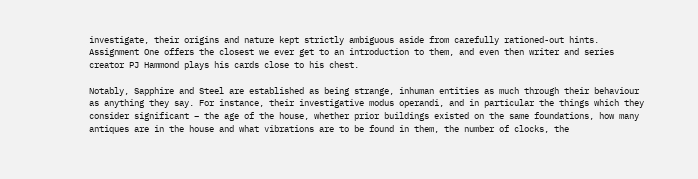investigate, their origins and nature kept strictly ambiguous aside from carefully rationed-out hints. Assignment One offers the closest we ever get to an introduction to them, and even then writer and series creator PJ Hammond plays his cards close to his chest.

Notably, Sapphire and Steel are established as being strange, inhuman entities as much through their behaviour as anything they say. For instance, their investigative modus operandi, and in particular the things which they consider significant – the age of the house, whether prior buildings existed on the same foundations, how many antiques are in the house and what vibrations are to be found in them, the number of clocks, the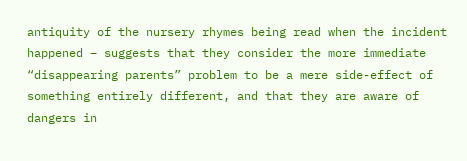antiquity of the nursery rhymes being read when the incident happened – suggests that they consider the more immediate “disappearing parents” problem to be a mere side-effect of something entirely different, and that they are aware of dangers in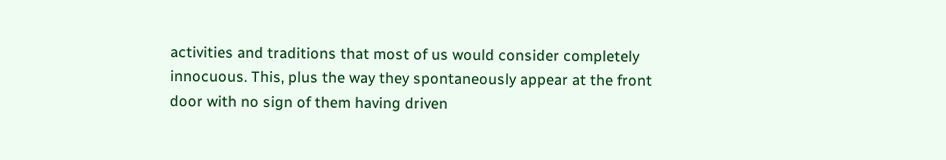activities and traditions that most of us would consider completely innocuous. This, plus the way they spontaneously appear at the front door with no sign of them having driven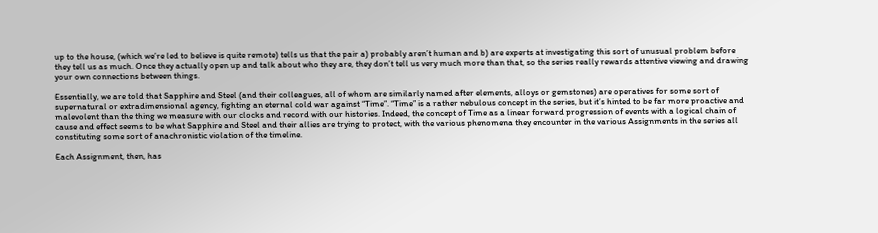up to the house, (which we’re led to believe is quite remote) tells us that the pair a) probably aren’t human and b) are experts at investigating this sort of unusual problem before they tell us as much. Once they actually open up and talk about who they are, they don’t tell us very much more than that, so the series really rewards attentive viewing and drawing your own connections between things.

Essentially, we are told that Sapphire and Steel (and their colleagues, all of whom are similarly named after elements, alloys or gemstones) are operatives for some sort of supernatural or extradimensional agency, fighting an eternal cold war against “Time”. “Time” is a rather nebulous concept in the series, but it’s hinted to be far more proactive and malevolent than the thing we measure with our clocks and record with our histories. Indeed, the concept of Time as a linear forward progression of events with a logical chain of cause and effect seems to be what Sapphire and Steel and their allies are trying to protect, with the various phenomena they encounter in the various Assignments in the series all constituting some sort of anachronistic violation of the timeline.

Each Assignment, then, has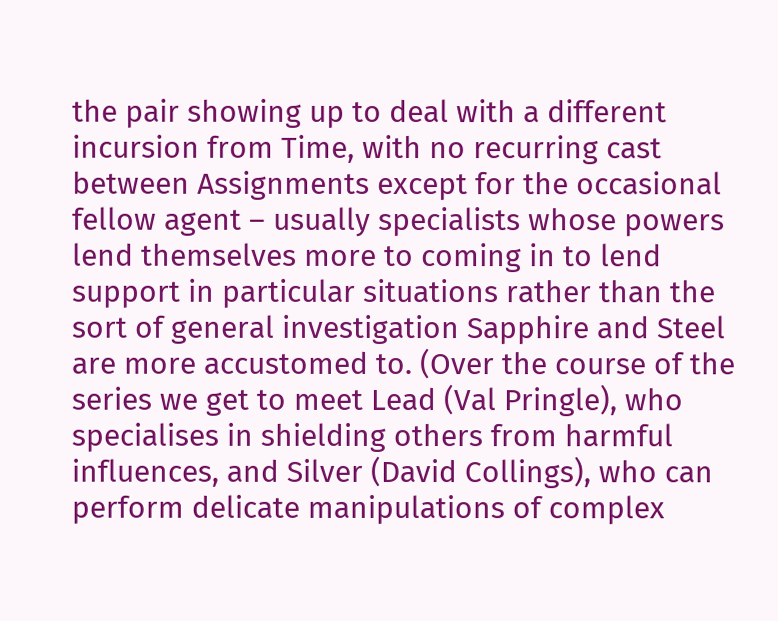the pair showing up to deal with a different incursion from Time, with no recurring cast between Assignments except for the occasional fellow agent – usually specialists whose powers lend themselves more to coming in to lend support in particular situations rather than the sort of general investigation Sapphire and Steel are more accustomed to. (Over the course of the series we get to meet Lead (Val Pringle), who specialises in shielding others from harmful influences, and Silver (David Collings), who can perform delicate manipulations of complex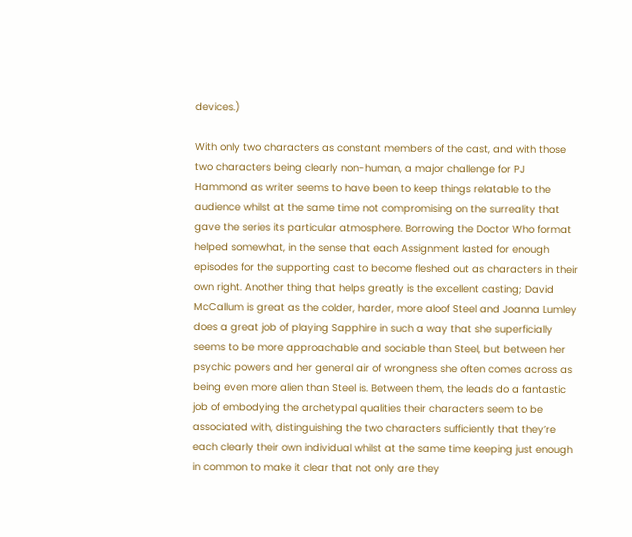devices.)

With only two characters as constant members of the cast, and with those two characters being clearly non-human, a major challenge for PJ Hammond as writer seems to have been to keep things relatable to the audience whilst at the same time not compromising on the surreality that gave the series its particular atmosphere. Borrowing the Doctor Who format helped somewhat, in the sense that each Assignment lasted for enough episodes for the supporting cast to become fleshed out as characters in their own right. Another thing that helps greatly is the excellent casting; David McCallum is great as the colder, harder, more aloof Steel and Joanna Lumley does a great job of playing Sapphire in such a way that she superficially seems to be more approachable and sociable than Steel, but between her psychic powers and her general air of wrongness she often comes across as being even more alien than Steel is. Between them, the leads do a fantastic job of embodying the archetypal qualities their characters seem to be associated with, distinguishing the two characters sufficiently that they’re each clearly their own individual whilst at the same time keeping just enough in common to make it clear that not only are they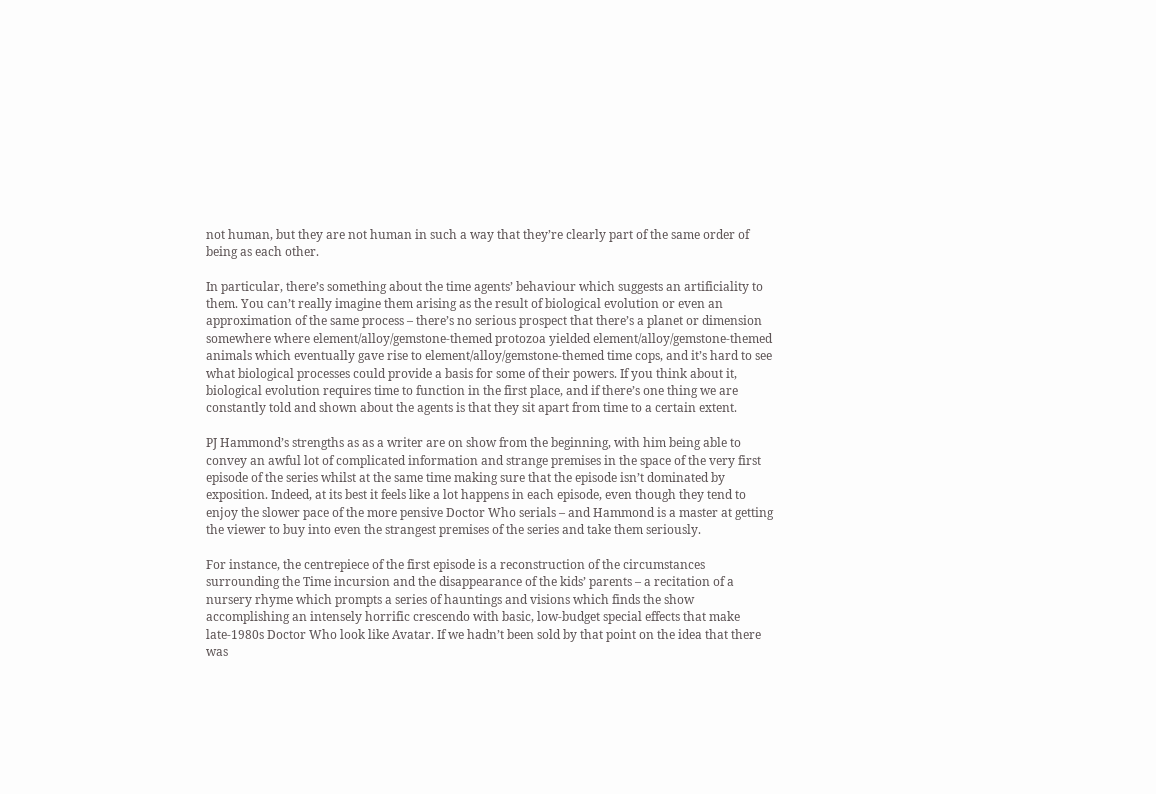not human, but they are not human in such a way that they’re clearly part of the same order of being as each other.

In particular, there’s something about the time agents’ behaviour which suggests an artificiality to them. You can’t really imagine them arising as the result of biological evolution or even an approximation of the same process – there’s no serious prospect that there’s a planet or dimension somewhere where element/alloy/gemstone-themed protozoa yielded element/alloy/gemstone-themed animals which eventually gave rise to element/alloy/gemstone-themed time cops, and it’s hard to see what biological processes could provide a basis for some of their powers. If you think about it, biological evolution requires time to function in the first place, and if there’s one thing we are constantly told and shown about the agents is that they sit apart from time to a certain extent.

PJ Hammond’s strengths as as a writer are on show from the beginning, with him being able to convey an awful lot of complicated information and strange premises in the space of the very first episode of the series whilst at the same time making sure that the episode isn’t dominated by exposition. Indeed, at its best it feels like a lot happens in each episode, even though they tend to enjoy the slower pace of the more pensive Doctor Who serials – and Hammond is a master at getting the viewer to buy into even the strangest premises of the series and take them seriously.

For instance, the centrepiece of the first episode is a reconstruction of the circumstances surrounding the Time incursion and the disappearance of the kids’ parents – a recitation of a nursery rhyme which prompts a series of hauntings and visions which finds the show accomplishing an intensely horrific crescendo with basic, low-budget special effects that make late-1980s Doctor Who look like Avatar. If we hadn’t been sold by that point on the idea that there was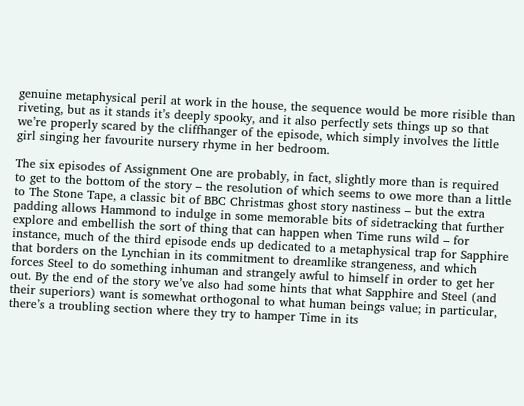genuine metaphysical peril at work in the house, the sequence would be more risible than riveting, but as it stands it’s deeply spooky, and it also perfectly sets things up so that we’re properly scared by the cliffhanger of the episode, which simply involves the little girl singing her favourite nursery rhyme in her bedroom.

The six episodes of Assignment One are probably, in fact, slightly more than is required to get to the bottom of the story – the resolution of which seems to owe more than a little to The Stone Tape, a classic bit of BBC Christmas ghost story nastiness – but the extra padding allows Hammond to indulge in some memorable bits of sidetracking that further explore and embellish the sort of thing that can happen when Time runs wild – for instance, much of the third episode ends up dedicated to a metaphysical trap for Sapphire that borders on the Lynchian in its commitment to dreamlike strangeness, and which forces Steel to do something inhuman and strangely awful to himself in order to get her out. By the end of the story we’ve also had some hints that what Sapphire and Steel (and their superiors) want is somewhat orthogonal to what human beings value; in particular, there’s a troubling section where they try to hamper Time in its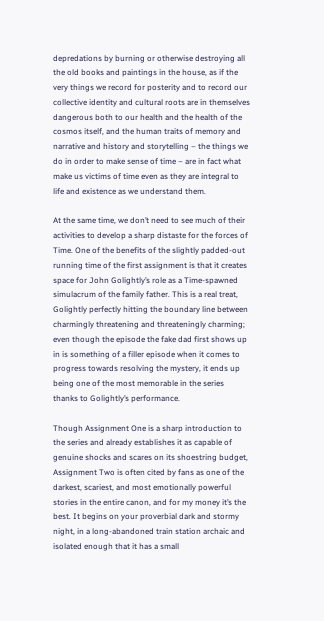depredations by burning or otherwise destroying all the old books and paintings in the house, as if the very things we record for posterity and to record our collective identity and cultural roots are in themselves dangerous both to our health and the health of the cosmos itself, and the human traits of memory and narrative and history and storytelling – the things we do in order to make sense of time – are in fact what make us victims of time even as they are integral to life and existence as we understand them.

At the same time, we don’t need to see much of their activities to develop a sharp distaste for the forces of Time. One of the benefits of the slightly padded-out running time of the first assignment is that it creates space for John Golightly’s role as a Time-spawned simulacrum of the family father. This is a real treat, Golightly perfectly hitting the boundary line between charmingly threatening and threateningly charming; even though the episode the fake dad first shows up in is something of a filler episode when it comes to progress towards resolving the mystery, it ends up being one of the most memorable in the series thanks to Golightly’s performance.

Though Assignment One is a sharp introduction to the series and already establishes it as capable of genuine shocks and scares on its shoestring budget, Assignment Two is often cited by fans as one of the darkest, scariest, and most emotionally powerful stories in the entire canon, and for my money it’s the best. It begins on your proverbial dark and stormy night, in a long-abandoned train station archaic and isolated enough that it has a small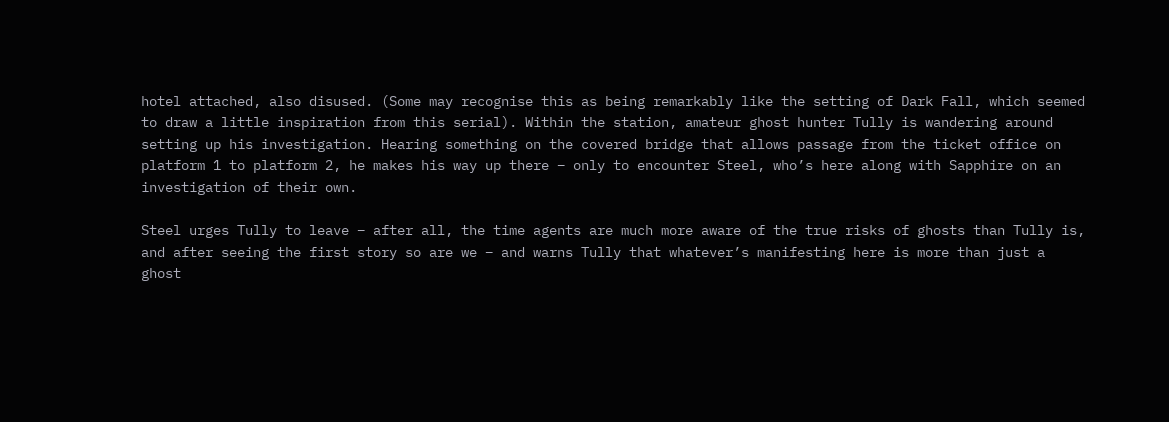hotel attached, also disused. (Some may recognise this as being remarkably like the setting of Dark Fall, which seemed to draw a little inspiration from this serial). Within the station, amateur ghost hunter Tully is wandering around setting up his investigation. Hearing something on the covered bridge that allows passage from the ticket office on platform 1 to platform 2, he makes his way up there – only to encounter Steel, who’s here along with Sapphire on an investigation of their own.

Steel urges Tully to leave – after all, the time agents are much more aware of the true risks of ghosts than Tully is, and after seeing the first story so are we – and warns Tully that whatever’s manifesting here is more than just a ghost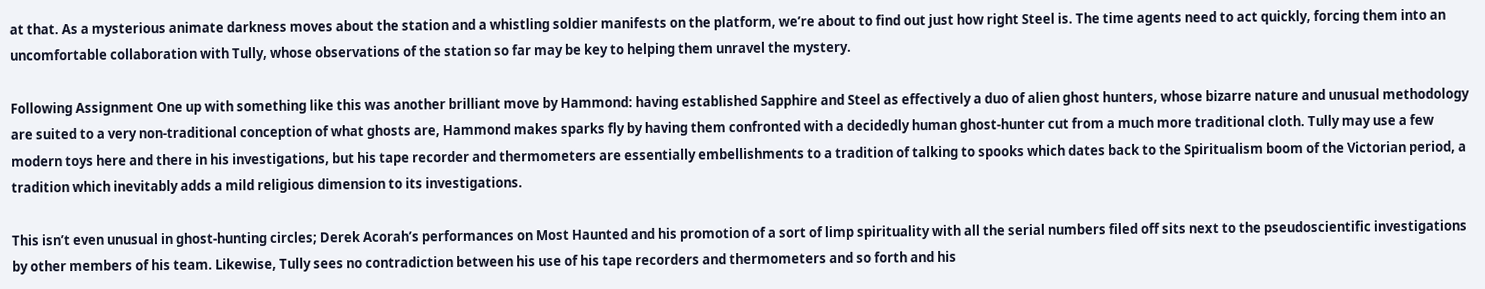at that. As a mysterious animate darkness moves about the station and a whistling soldier manifests on the platform, we’re about to find out just how right Steel is. The time agents need to act quickly, forcing them into an uncomfortable collaboration with Tully, whose observations of the station so far may be key to helping them unravel the mystery.

Following Assignment One up with something like this was another brilliant move by Hammond: having established Sapphire and Steel as effectively a duo of alien ghost hunters, whose bizarre nature and unusual methodology are suited to a very non-traditional conception of what ghosts are, Hammond makes sparks fly by having them confronted with a decidedly human ghost-hunter cut from a much more traditional cloth. Tully may use a few modern toys here and there in his investigations, but his tape recorder and thermometers are essentially embellishments to a tradition of talking to spooks which dates back to the Spiritualism boom of the Victorian period, a tradition which inevitably adds a mild religious dimension to its investigations.

This isn’t even unusual in ghost-hunting circles; Derek Acorah’s performances on Most Haunted and his promotion of a sort of limp spirituality with all the serial numbers filed off sits next to the pseudoscientific investigations by other members of his team. Likewise, Tully sees no contradiction between his use of his tape recorders and thermometers and so forth and his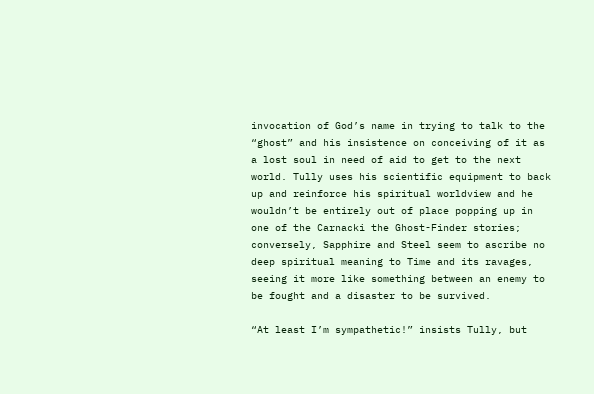invocation of God’s name in trying to talk to the “ghost” and his insistence on conceiving of it as a lost soul in need of aid to get to the next world. Tully uses his scientific equipment to back up and reinforce his spiritual worldview and he wouldn’t be entirely out of place popping up in one of the Carnacki the Ghost-Finder stories; conversely, Sapphire and Steel seem to ascribe no deep spiritual meaning to Time and its ravages, seeing it more like something between an enemy to be fought and a disaster to be survived.

“At least I’m sympathetic!” insists Tully, but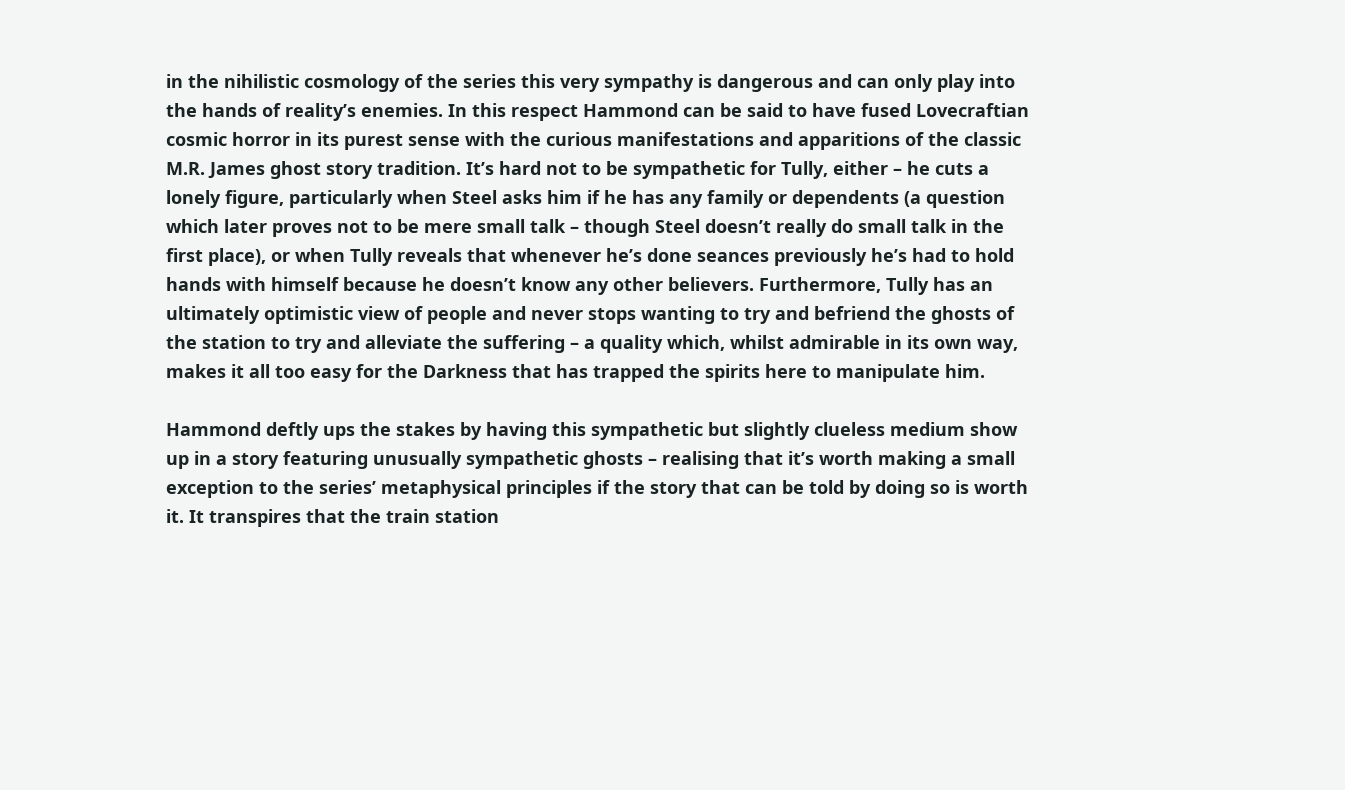in the nihilistic cosmology of the series this very sympathy is dangerous and can only play into the hands of reality’s enemies. In this respect Hammond can be said to have fused Lovecraftian cosmic horror in its purest sense with the curious manifestations and apparitions of the classic M.R. James ghost story tradition. It’s hard not to be sympathetic for Tully, either – he cuts a lonely figure, particularly when Steel asks him if he has any family or dependents (a question which later proves not to be mere small talk – though Steel doesn’t really do small talk in the first place), or when Tully reveals that whenever he’s done seances previously he’s had to hold hands with himself because he doesn’t know any other believers. Furthermore, Tully has an ultimately optimistic view of people and never stops wanting to try and befriend the ghosts of the station to try and alleviate the suffering – a quality which, whilst admirable in its own way, makes it all too easy for the Darkness that has trapped the spirits here to manipulate him.

Hammond deftly ups the stakes by having this sympathetic but slightly clueless medium show up in a story featuring unusually sympathetic ghosts – realising that it’s worth making a small exception to the series’ metaphysical principles if the story that can be told by doing so is worth it. It transpires that the train station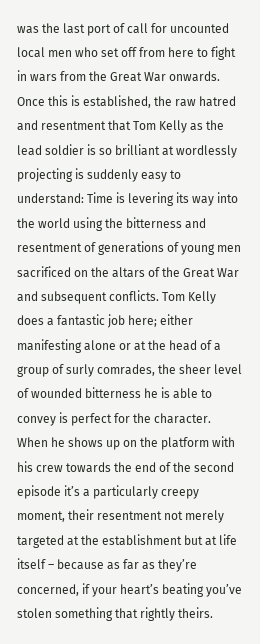was the last port of call for uncounted local men who set off from here to fight in wars from the Great War onwards. Once this is established, the raw hatred and resentment that Tom Kelly as the lead soldier is so brilliant at wordlessly projecting is suddenly easy to understand: Time is levering its way into the world using the bitterness and resentment of generations of young men sacrificed on the altars of the Great War and subsequent conflicts. Tom Kelly does a fantastic job here; either manifesting alone or at the head of a group of surly comrades, the sheer level of wounded bitterness he is able to convey is perfect for the character. When he shows up on the platform with his crew towards the end of the second episode it’s a particularly creepy moment, their resentment not merely targeted at the establishment but at life itself – because as far as they’re concerned, if your heart’s beating you’ve stolen something that rightly theirs.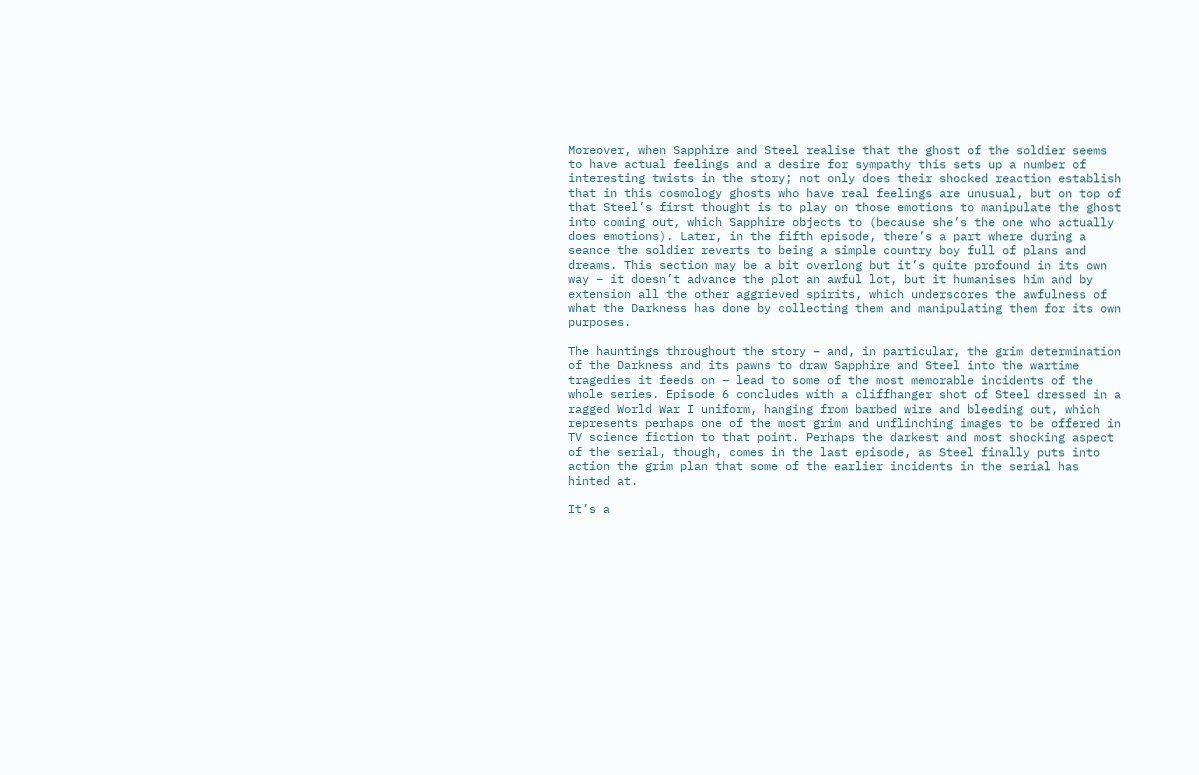Moreover, when Sapphire and Steel realise that the ghost of the soldier seems to have actual feelings and a desire for sympathy this sets up a number of interesting twists in the story; not only does their shocked reaction establish that in this cosmology ghosts who have real feelings are unusual, but on top of that Steel’s first thought is to play on those emotions to manipulate the ghost into coming out, which Sapphire objects to (because she’s the one who actually does emotions). Later, in the fifth episode, there’s a part where during a seance the soldier reverts to being a simple country boy full of plans and dreams. This section may be a bit overlong but it’s quite profound in its own way – it doesn’t advance the plot an awful lot, but it humanises him and by extension all the other aggrieved spirits, which underscores the awfulness of what the Darkness has done by collecting them and manipulating them for its own purposes.

The hauntings throughout the story – and, in particular, the grim determination of the Darkness and its pawns to draw Sapphire and Steel into the wartime tragedies it feeds on – lead to some of the most memorable incidents of the whole series. Episode 6 concludes with a cliffhanger shot of Steel dressed in a ragged World War I uniform, hanging from barbed wire and bleeding out, which represents perhaps one of the most grim and unflinching images to be offered in TV science fiction to that point. Perhaps the darkest and most shocking aspect of the serial, though, comes in the last episode, as Steel finally puts into action the grim plan that some of the earlier incidents in the serial has hinted at.

It’s a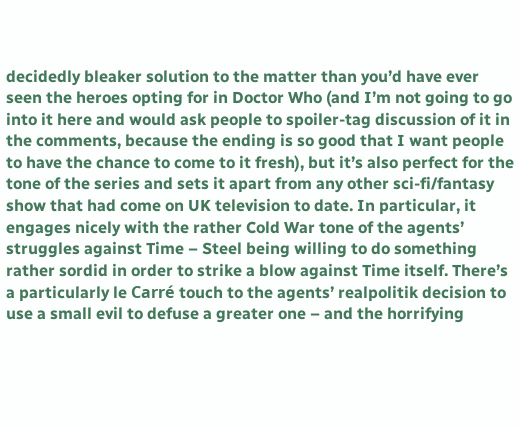decidedly bleaker solution to the matter than you’d have ever seen the heroes opting for in Doctor Who (and I’m not going to go into it here and would ask people to spoiler-tag discussion of it in the comments, because the ending is so good that I want people to have the chance to come to it fresh), but it’s also perfect for the tone of the series and sets it apart from any other sci-fi/fantasy show that had come on UK television to date. In particular, it engages nicely with the rather Cold War tone of the agents’ struggles against Time – Steel being willing to do something rather sordid in order to strike a blow against Time itself. There’s a particularly le Carré touch to the agents’ realpolitik decision to use a small evil to defuse a greater one – and the horrifying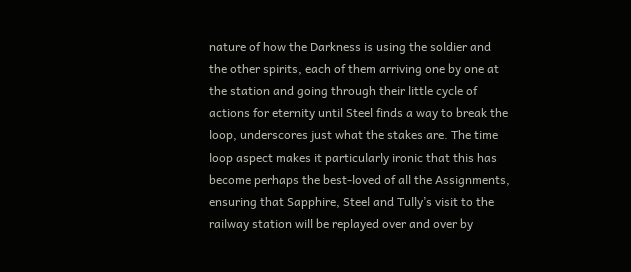nature of how the Darkness is using the soldier and the other spirits, each of them arriving one by one at the station and going through their little cycle of actions for eternity until Steel finds a way to break the loop, underscores just what the stakes are. The time loop aspect makes it particularly ironic that this has become perhaps the best-loved of all the Assignments, ensuring that Sapphire, Steel and Tully’s visit to the railway station will be replayed over and over by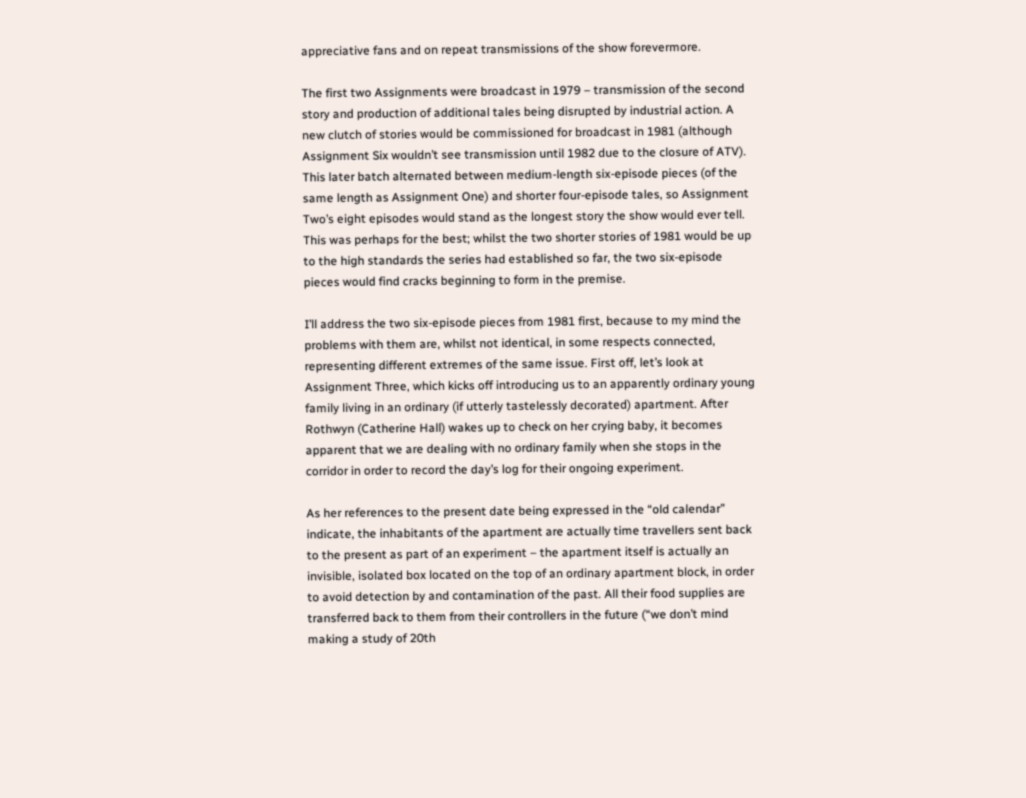appreciative fans and on repeat transmissions of the show forevermore.

The first two Assignments were broadcast in 1979 – transmission of the second story and production of additional tales being disrupted by industrial action. A new clutch of stories would be commissioned for broadcast in 1981 (although Assignment Six wouldn’t see transmission until 1982 due to the closure of ATV). This later batch alternated between medium-length six-episode pieces (of the same length as Assignment One) and shorter four-episode tales, so Assignment Two’s eight episodes would stand as the longest story the show would ever tell. This was perhaps for the best; whilst the two shorter stories of 1981 would be up to the high standards the series had established so far, the two six-episode pieces would find cracks beginning to form in the premise.

I’ll address the two six-episode pieces from 1981 first, because to my mind the problems with them are, whilst not identical, in some respects connected, representing different extremes of the same issue. First off, let’s look at Assignment Three, which kicks off introducing us to an apparently ordinary young family living in an ordinary (if utterly tastelessly decorated) apartment. After Rothwyn (Catherine Hall) wakes up to check on her crying baby, it becomes apparent that we are dealing with no ordinary family when she stops in the corridor in order to record the day’s log for their ongoing experiment.

As her references to the present date being expressed in the “old calendar” indicate, the inhabitants of the apartment are actually time travellers sent back to the present as part of an experiment – the apartment itself is actually an invisible, isolated box located on the top of an ordinary apartment block, in order to avoid detection by and contamination of the past. All their food supplies are transferred back to them from their controllers in the future (“we don’t mind making a study of 20th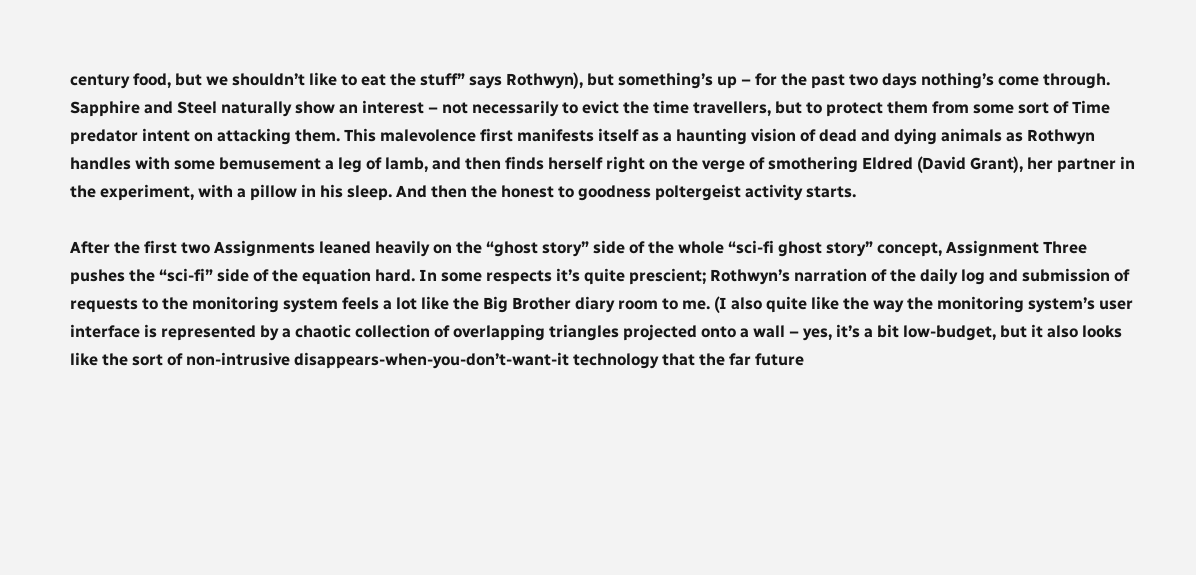century food, but we shouldn’t like to eat the stuff” says Rothwyn), but something’s up – for the past two days nothing’s come through. Sapphire and Steel naturally show an interest – not necessarily to evict the time travellers, but to protect them from some sort of Time predator intent on attacking them. This malevolence first manifests itself as a haunting vision of dead and dying animals as Rothwyn handles with some bemusement a leg of lamb, and then finds herself right on the verge of smothering Eldred (David Grant), her partner in the experiment, with a pillow in his sleep. And then the honest to goodness poltergeist activity starts.

After the first two Assignments leaned heavily on the “ghost story” side of the whole “sci-fi ghost story” concept, Assignment Three pushes the “sci-fi” side of the equation hard. In some respects it’s quite prescient; Rothwyn’s narration of the daily log and submission of requests to the monitoring system feels a lot like the Big Brother diary room to me. (I also quite like the way the monitoring system’s user interface is represented by a chaotic collection of overlapping triangles projected onto a wall – yes, it’s a bit low-budget, but it also looks like the sort of non-intrusive disappears-when-you-don’t-want-it technology that the far future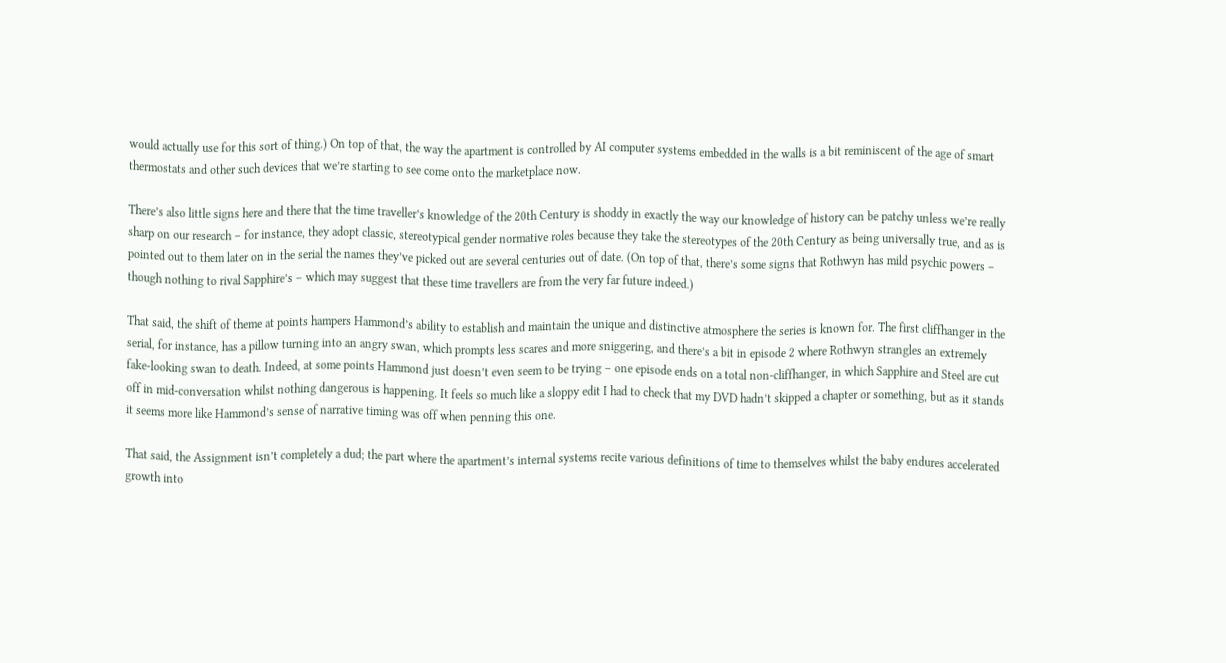would actually use for this sort of thing.) On top of that, the way the apartment is controlled by AI computer systems embedded in the walls is a bit reminiscent of the age of smart thermostats and other such devices that we’re starting to see come onto the marketplace now.

There’s also little signs here and there that the time traveller’s knowledge of the 20th Century is shoddy in exactly the way our knowledge of history can be patchy unless we’re really sharp on our research – for instance, they adopt classic, stereotypical gender normative roles because they take the stereotypes of the 20th Century as being universally true, and as is pointed out to them later on in the serial the names they’ve picked out are several centuries out of date. (On top of that, there’s some signs that Rothwyn has mild psychic powers – though nothing to rival Sapphire’s – which may suggest that these time travellers are from the very far future indeed.)

That said, the shift of theme at points hampers Hammond’s ability to establish and maintain the unique and distinctive atmosphere the series is known for. The first cliffhanger in the serial, for instance, has a pillow turning into an angry swan, which prompts less scares and more sniggering, and there’s a bit in episode 2 where Rothwyn strangles an extremely fake-looking swan to death. Indeed, at some points Hammond just doesn’t even seem to be trying – one episode ends on a total non-cliffhanger, in which Sapphire and Steel are cut off in mid-conversation whilst nothing dangerous is happening. It feels so much like a sloppy edit I had to check that my DVD hadn’t skipped a chapter or something, but as it stands it seems more like Hammond’s sense of narrative timing was off when penning this one.

That said, the Assignment isn’t completely a dud; the part where the apartment’s internal systems recite various definitions of time to themselves whilst the baby endures accelerated growth into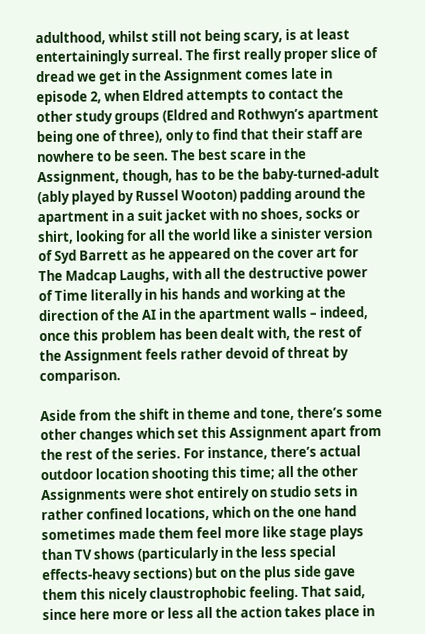adulthood, whilst still not being scary, is at least entertainingly surreal. The first really proper slice of dread we get in the Assignment comes late in episode 2, when Eldred attempts to contact the other study groups (Eldred and Rothwyn’s apartment being one of three), only to find that their staff are nowhere to be seen. The best scare in the Assignment, though, has to be the baby-turned-adult (ably played by Russel Wooton) padding around the apartment in a suit jacket with no shoes, socks or shirt, looking for all the world like a sinister version of Syd Barrett as he appeared on the cover art for The Madcap Laughs, with all the destructive power of Time literally in his hands and working at the direction of the AI in the apartment walls – indeed, once this problem has been dealt with, the rest of the Assignment feels rather devoid of threat by comparison.

Aside from the shift in theme and tone, there’s some other changes which set this Assignment apart from the rest of the series. For instance, there’s actual outdoor location shooting this time; all the other Assignments were shot entirely on studio sets in rather confined locations, which on the one hand sometimes made them feel more like stage plays than TV shows (particularly in the less special effects-heavy sections) but on the plus side gave them this nicely claustrophobic feeling. That said, since here more or less all the action takes place in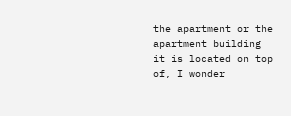the apartment or the apartment building it is located on top of, I wonder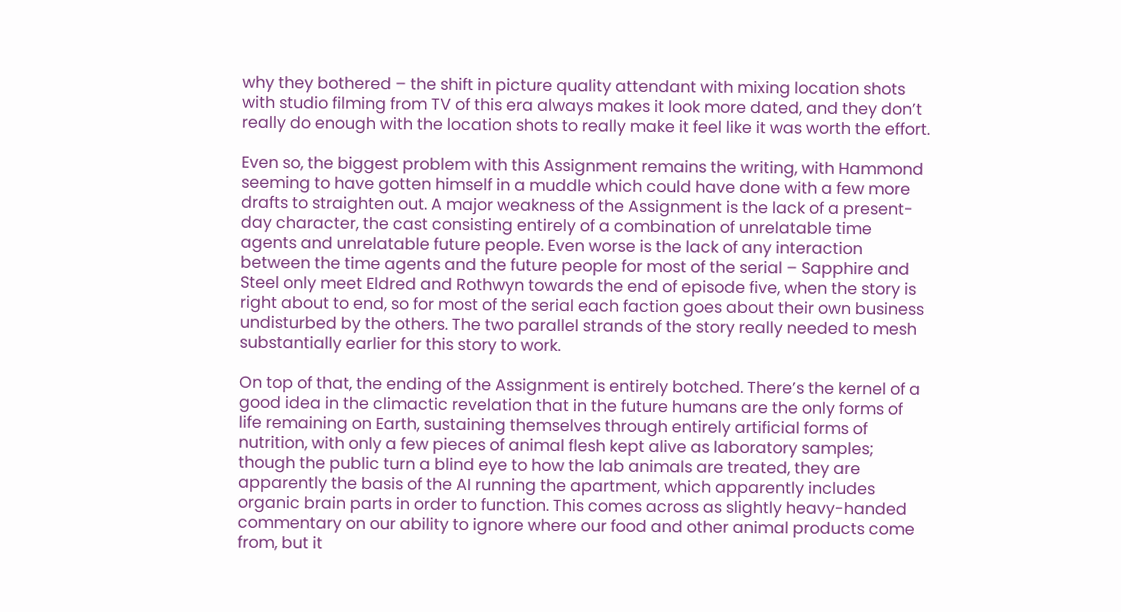why they bothered – the shift in picture quality attendant with mixing location shots with studio filming from TV of this era always makes it look more dated, and they don’t really do enough with the location shots to really make it feel like it was worth the effort.

Even so, the biggest problem with this Assignment remains the writing, with Hammond seeming to have gotten himself in a muddle which could have done with a few more drafts to straighten out. A major weakness of the Assignment is the lack of a present-day character, the cast consisting entirely of a combination of unrelatable time agents and unrelatable future people. Even worse is the lack of any interaction between the time agents and the future people for most of the serial – Sapphire and Steel only meet Eldred and Rothwyn towards the end of episode five, when the story is right about to end, so for most of the serial each faction goes about their own business undisturbed by the others. The two parallel strands of the story really needed to mesh substantially earlier for this story to work.

On top of that, the ending of the Assignment is entirely botched. There’s the kernel of a good idea in the climactic revelation that in the future humans are the only forms of life remaining on Earth, sustaining themselves through entirely artificial forms of nutrition, with only a few pieces of animal flesh kept alive as laboratory samples; though the public turn a blind eye to how the lab animals are treated, they are apparently the basis of the AI running the apartment, which apparently includes organic brain parts in order to function. This comes across as slightly heavy-handed commentary on our ability to ignore where our food and other animal products come from, but it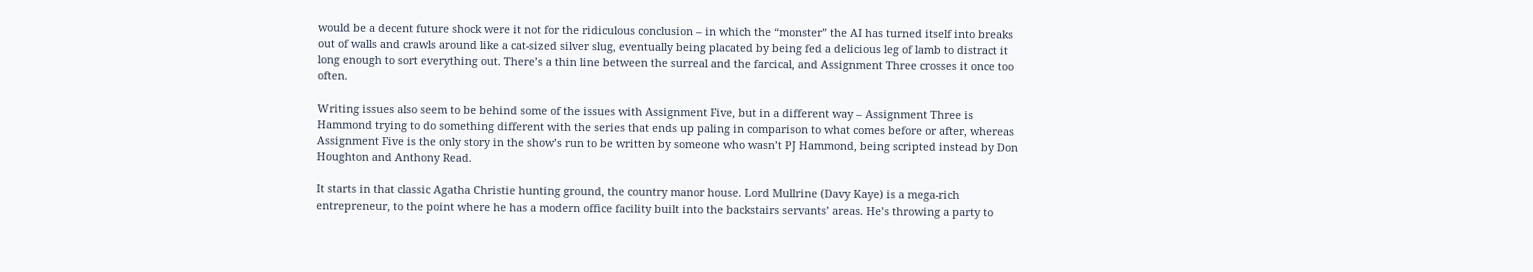would be a decent future shock were it not for the ridiculous conclusion – in which the “monster” the AI has turned itself into breaks out of walls and crawls around like a cat-sized silver slug, eventually being placated by being fed a delicious leg of lamb to distract it long enough to sort everything out. There’s a thin line between the surreal and the farcical, and Assignment Three crosses it once too often.

Writing issues also seem to be behind some of the issues with Assignment Five, but in a different way – Assignment Three is Hammond trying to do something different with the series that ends up paling in comparison to what comes before or after, whereas Assignment Five is the only story in the show’s run to be written by someone who wasn’t PJ Hammond, being scripted instead by Don Houghton and Anthony Read.

It starts in that classic Agatha Christie hunting ground, the country manor house. Lord Mullrine (Davy Kaye) is a mega-rich entrepreneur, to the point where he has a modern office facility built into the backstairs servants’ areas. He’s throwing a party to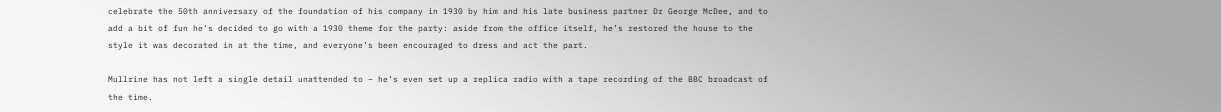celebrate the 50th anniversary of the foundation of his company in 1930 by him and his late business partner Dr George McDee, and to add a bit of fun he’s decided to go with a 1930 theme for the party: aside from the office itself, he’s restored the house to the style it was decorated in at the time, and everyone’s been encouraged to dress and act the part.

Mullrine has not left a single detail unattended to – he’s even set up a replica radio with a tape recording of the BBC broadcast of the time.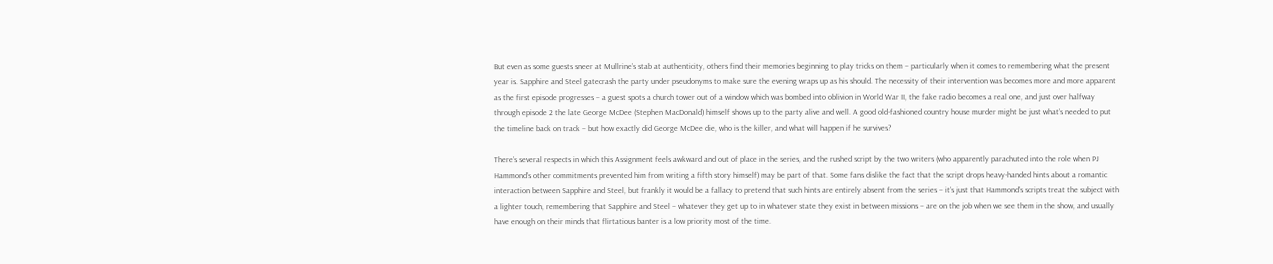But even as some guests sneer at Mullrine’s stab at authenticity, others find their memories beginning to play tricks on them – particularly when it comes to remembering what the present year is. Sapphire and Steel gatecrash the party under pseudonyms to make sure the evening wraps up as his should. The necessity of their intervention was becomes more and more apparent as the first episode progresses – a guest spots a church tower out of a window which was bombed into oblivion in World War II, the fake radio becomes a real one, and just over halfway through episode 2 the late George McDee (Stephen MacDonald) himself shows up to the party alive and well. A good old-fashioned country house murder might be just what’s needed to put the timeline back on track – but how exactly did George McDee die, who is the killer, and what will happen if he survives?

There’s several respects in which this Assignment feels awkward and out of place in the series, and the rushed script by the two writers (who apparently parachuted into the role when PJ Hammond’s other commitments prevented him from writing a fifth story himself) may be part of that. Some fans dislike the fact that the script drops heavy-handed hints about a romantic interaction between Sapphire and Steel, but frankly it would be a fallacy to pretend that such hints are entirely absent from the series – it’s just that Hammond’s scripts treat the subject with a lighter touch, remembering that Sapphire and Steel – whatever they get up to in whatever state they exist in between missions – are on the job when we see them in the show, and usually have enough on their minds that flirtatious banter is a low priority most of the time.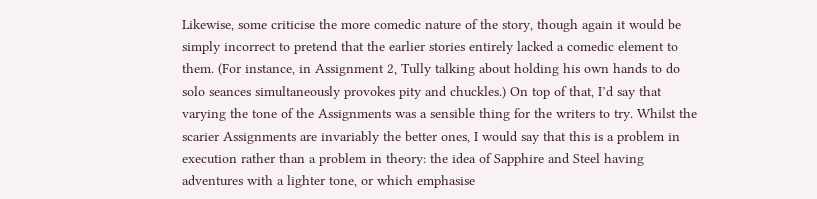Likewise, some criticise the more comedic nature of the story, though again it would be simply incorrect to pretend that the earlier stories entirely lacked a comedic element to them. (For instance, in Assignment 2, Tully talking about holding his own hands to do solo seances simultaneously provokes pity and chuckles.) On top of that, I’d say that varying the tone of the Assignments was a sensible thing for the writers to try. Whilst the scarier Assignments are invariably the better ones, I would say that this is a problem in execution rather than a problem in theory: the idea of Sapphire and Steel having adventures with a lighter tone, or which emphasise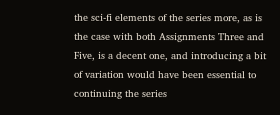the sci-fi elements of the series more, as is the case with both Assignments Three and Five, is a decent one, and introducing a bit of variation would have been essential to continuing the series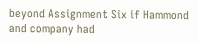beyond Assignment Six if Hammond and company had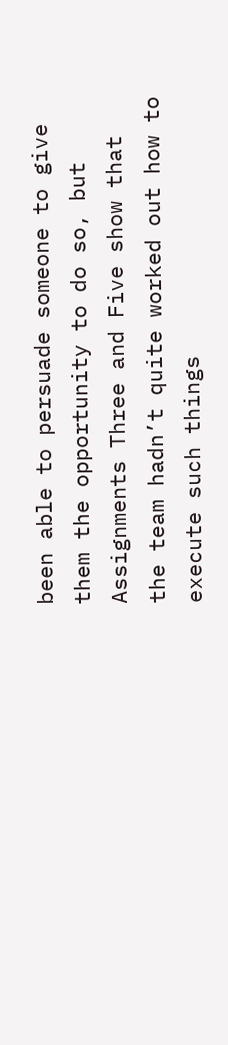been able to persuade someone to give them the opportunity to do so, but Assignments Three and Five show that the team hadn’t quite worked out how to execute such things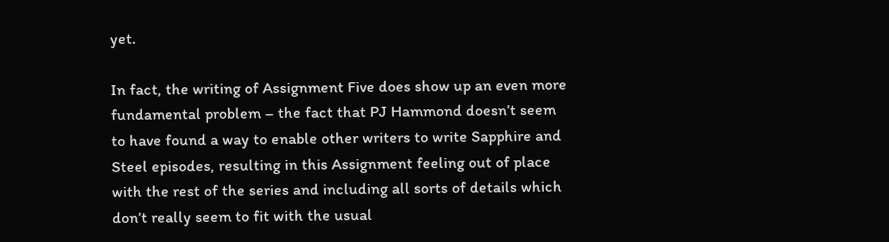yet.

In fact, the writing of Assignment Five does show up an even more fundamental problem – the fact that PJ Hammond doesn’t seem to have found a way to enable other writers to write Sapphire and Steel episodes, resulting in this Assignment feeling out of place with the rest of the series and including all sorts of details which don’t really seem to fit with the usual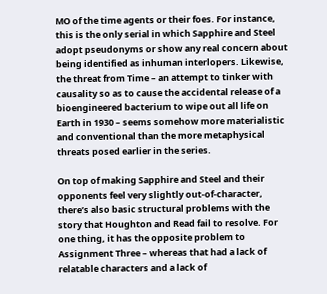MO of the time agents or their foes. For instance, this is the only serial in which Sapphire and Steel adopt pseudonyms or show any real concern about being identified as inhuman interlopers. Likewise, the threat from Time – an attempt to tinker with causality so as to cause the accidental release of a bioengineered bacterium to wipe out all life on Earth in 1930 – seems somehow more materialistic and conventional than the more metaphysical threats posed earlier in the series.

On top of making Sapphire and Steel and their opponents feel very slightly out-of-character, there’s also basic structural problems with the story that Houghton and Read fail to resolve. For one thing, it has the opposite problem to Assignment Three – whereas that had a lack of relatable characters and a lack of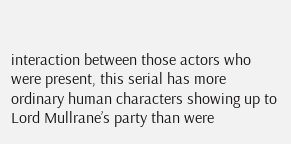interaction between those actors who were present, this serial has more ordinary human characters showing up to Lord Mullrane’s party than were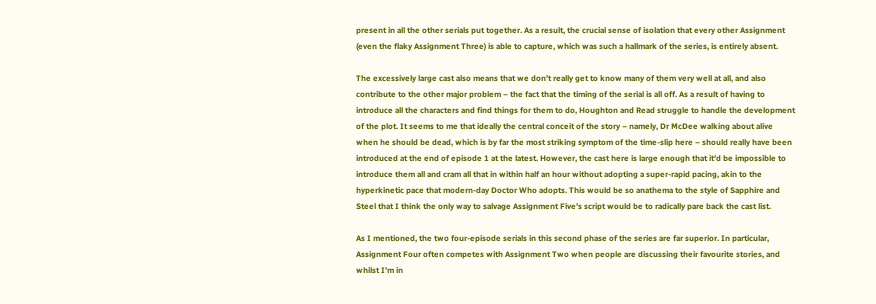present in all the other serials put together. As a result, the crucial sense of isolation that every other Assignment (even the flaky Assignment Three) is able to capture, which was such a hallmark of the series, is entirely absent.

The excessively large cast also means that we don’t really get to know many of them very well at all, and also contribute to the other major problem – the fact that the timing of the serial is all off. As a result of having to introduce all the characters and find things for them to do, Houghton and Read struggle to handle the development of the plot. It seems to me that ideally the central conceit of the story – namely, Dr McDee walking about alive when he should be dead, which is by far the most striking symptom of the time-slip here – should really have been introduced at the end of episode 1 at the latest. However, the cast here is large enough that it’d be impossible to introduce them all and cram all that in within half an hour without adopting a super-rapid pacing, akin to the hyperkinetic pace that modern-day Doctor Who adopts. This would be so anathema to the style of Sapphire and Steel that I think the only way to salvage Assignment Five’s script would be to radically pare back the cast list.

As I mentioned, the two four-episode serials in this second phase of the series are far superior. In particular, Assignment Four often competes with Assignment Two when people are discussing their favourite stories, and whilst I’m in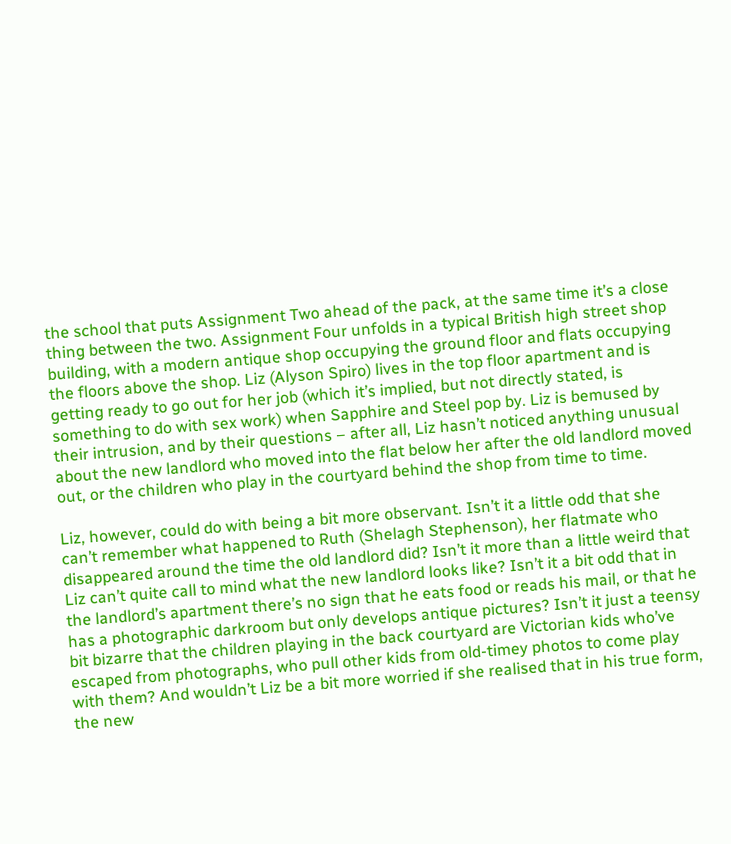the school that puts Assignment Two ahead of the pack, at the same time it’s a close thing between the two. Assignment Four unfolds in a typical British high street shop building, with a modern antique shop occupying the ground floor and flats occupying the floors above the shop. Liz (Alyson Spiro) lives in the top floor apartment and is getting ready to go out for her job (which it’s implied, but not directly stated, is something to do with sex work) when Sapphire and Steel pop by. Liz is bemused by their intrusion, and by their questions – after all, Liz hasn’t noticed anything unusual about the new landlord who moved into the flat below her after the old landlord moved out, or the children who play in the courtyard behind the shop from time to time.

Liz, however, could do with being a bit more observant. Isn’t it a little odd that she can’t remember what happened to Ruth (Shelagh Stephenson), her flatmate who disappeared around the time the old landlord did? Isn’t it more than a little weird that Liz can’t quite call to mind what the new landlord looks like? Isn’t it a bit odd that in the landlord’s apartment there’s no sign that he eats food or reads his mail, or that he has a photographic darkroom but only develops antique pictures? Isn’t it just a teensy bit bizarre that the children playing in the back courtyard are Victorian kids who’ve escaped from photographs, who pull other kids from old-timey photos to come play with them? And wouldn’t Liz be a bit more worried if she realised that in his true form, the new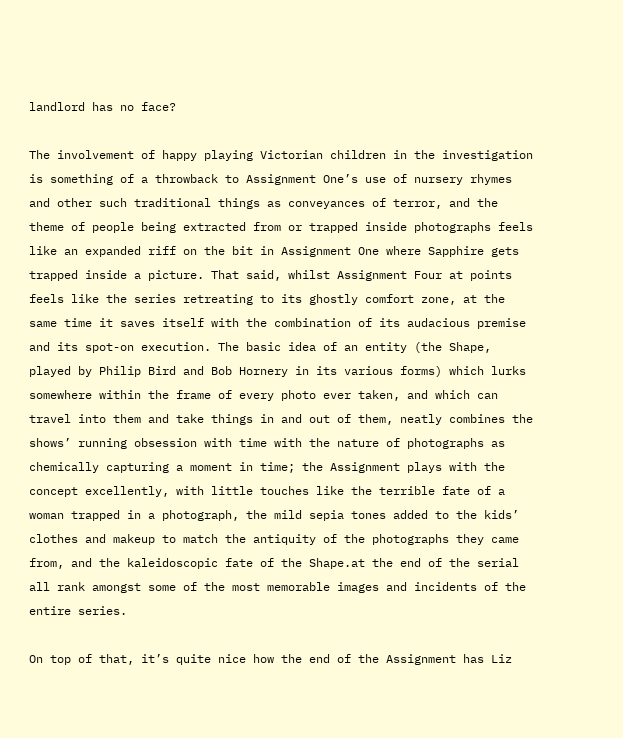landlord has no face?

The involvement of happy playing Victorian children in the investigation is something of a throwback to Assignment One’s use of nursery rhymes and other such traditional things as conveyances of terror, and the theme of people being extracted from or trapped inside photographs feels like an expanded riff on the bit in Assignment One where Sapphire gets trapped inside a picture. That said, whilst Assignment Four at points feels like the series retreating to its ghostly comfort zone, at the same time it saves itself with the combination of its audacious premise and its spot-on execution. The basic idea of an entity (the Shape, played by Philip Bird and Bob Hornery in its various forms) which lurks somewhere within the frame of every photo ever taken, and which can travel into them and take things in and out of them, neatly combines the shows’ running obsession with time with the nature of photographs as chemically capturing a moment in time; the Assignment plays with the concept excellently, with little touches like the terrible fate of a woman trapped in a photograph, the mild sepia tones added to the kids’ clothes and makeup to match the antiquity of the photographs they came from, and the kaleidoscopic fate of the Shape.at the end of the serial all rank amongst some of the most memorable images and incidents of the entire series.

On top of that, it’s quite nice how the end of the Assignment has Liz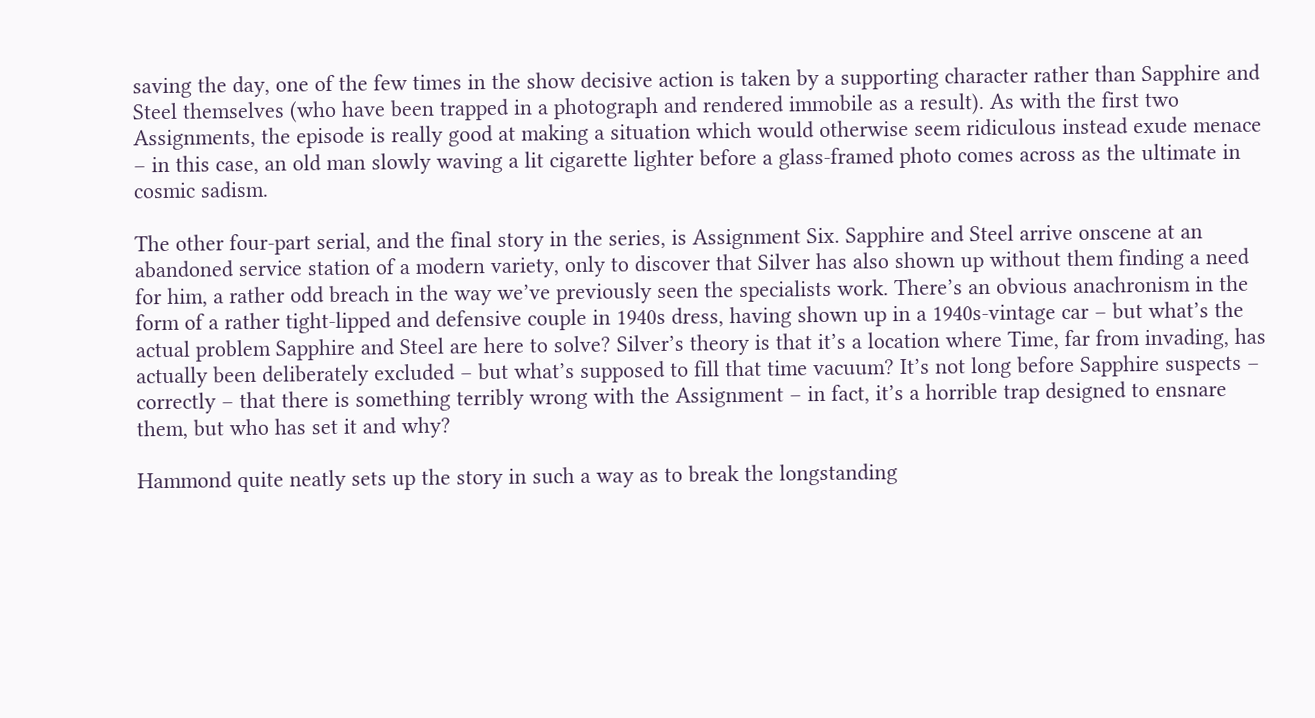saving the day, one of the few times in the show decisive action is taken by a supporting character rather than Sapphire and Steel themselves (who have been trapped in a photograph and rendered immobile as a result). As with the first two Assignments, the episode is really good at making a situation which would otherwise seem ridiculous instead exude menace – in this case, an old man slowly waving a lit cigarette lighter before a glass-framed photo comes across as the ultimate in cosmic sadism.

The other four-part serial, and the final story in the series, is Assignment Six. Sapphire and Steel arrive onscene at an abandoned service station of a modern variety, only to discover that Silver has also shown up without them finding a need for him, a rather odd breach in the way we’ve previously seen the specialists work. There’s an obvious anachronism in the form of a rather tight-lipped and defensive couple in 1940s dress, having shown up in a 1940s-vintage car – but what’s the actual problem Sapphire and Steel are here to solve? Silver’s theory is that it’s a location where Time, far from invading, has actually been deliberately excluded – but what’s supposed to fill that time vacuum? It’s not long before Sapphire suspects – correctly – that there is something terribly wrong with the Assignment – in fact, it’s a horrible trap designed to ensnare them, but who has set it and why?

Hammond quite neatly sets up the story in such a way as to break the longstanding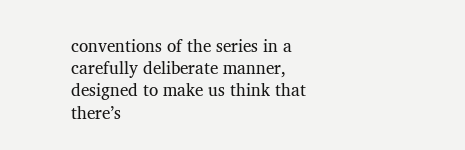conventions of the series in a carefully deliberate manner, designed to make us think that there’s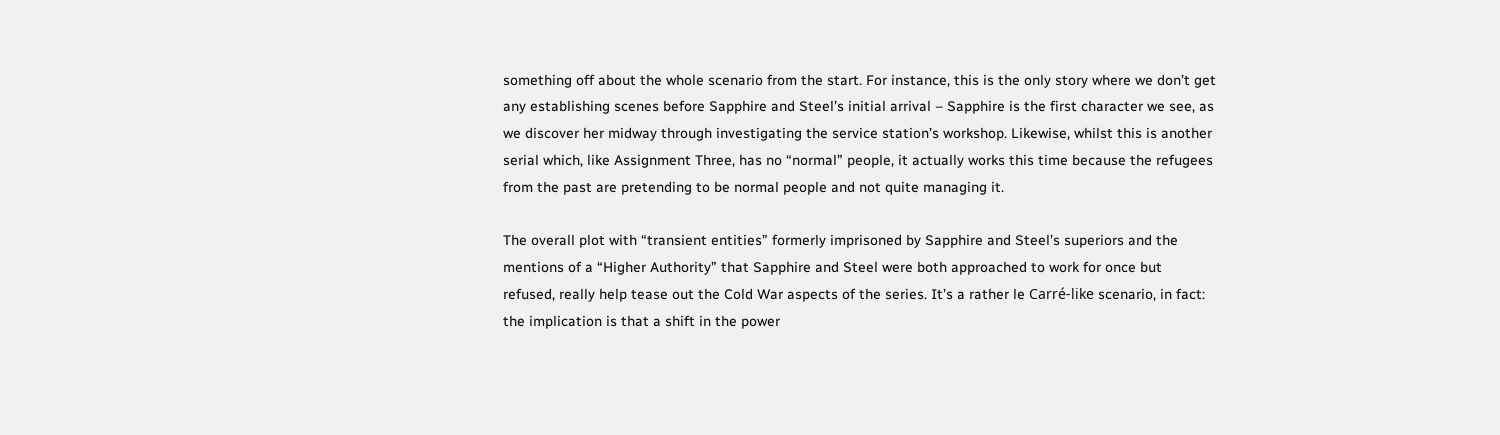something off about the whole scenario from the start. For instance, this is the only story where we don’t get any establishing scenes before Sapphire and Steel’s initial arrival – Sapphire is the first character we see, as we discover her midway through investigating the service station’s workshop. Likewise, whilst this is another serial which, like Assignment Three, has no “normal” people, it actually works this time because the refugees from the past are pretending to be normal people and not quite managing it.

The overall plot with “transient entities” formerly imprisoned by Sapphire and Steel’s superiors and the mentions of a “Higher Authority” that Sapphire and Steel were both approached to work for once but refused, really help tease out the Cold War aspects of the series. It’s a rather le Carré-like scenario, in fact: the implication is that a shift in the power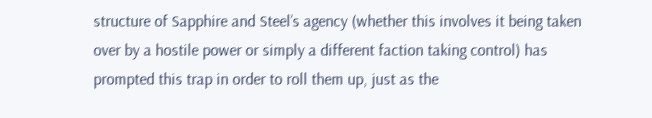structure of Sapphire and Steel’s agency (whether this involves it being taken over by a hostile power or simply a different faction taking control) has prompted this trap in order to roll them up, just as the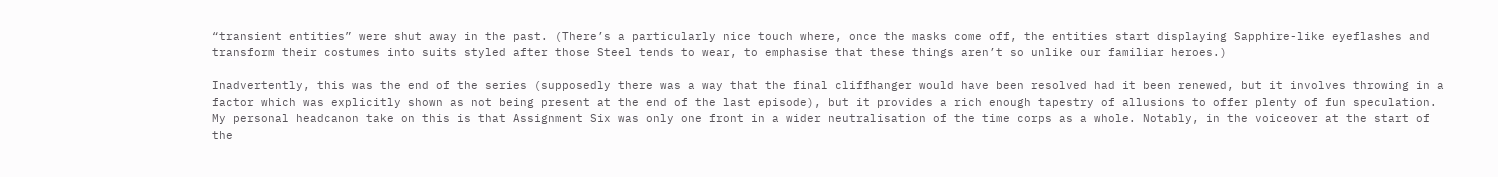“transient entities” were shut away in the past. (There’s a particularly nice touch where, once the masks come off, the entities start displaying Sapphire-like eyeflashes and transform their costumes into suits styled after those Steel tends to wear, to emphasise that these things aren’t so unlike our familiar heroes.)

Inadvertently, this was the end of the series (supposedly there was a way that the final cliffhanger would have been resolved had it been renewed, but it involves throwing in a factor which was explicitly shown as not being present at the end of the last episode), but it provides a rich enough tapestry of allusions to offer plenty of fun speculation. My personal headcanon take on this is that Assignment Six was only one front in a wider neutralisation of the time corps as a whole. Notably, in the voiceover at the start of the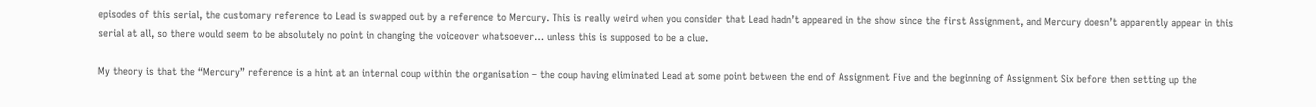episodes of this serial, the customary reference to Lead is swapped out by a reference to Mercury. This is really weird when you consider that Lead hadn’t appeared in the show since the first Assignment, and Mercury doesn’t apparently appear in this serial at all, so there would seem to be absolutely no point in changing the voiceover whatsoever… unless this is supposed to be a clue.

My theory is that the “Mercury” reference is a hint at an internal coup within the organisation – the coup having eliminated Lead at some point between the end of Assignment Five and the beginning of Assignment Six before then setting up the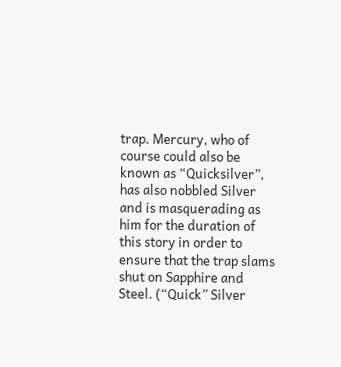trap. Mercury, who of course could also be known as “Quicksilver”, has also nobbled Silver and is masquerading as him for the duration of this story in order to ensure that the trap slams shut on Sapphire and Steel. (“Quick” Silver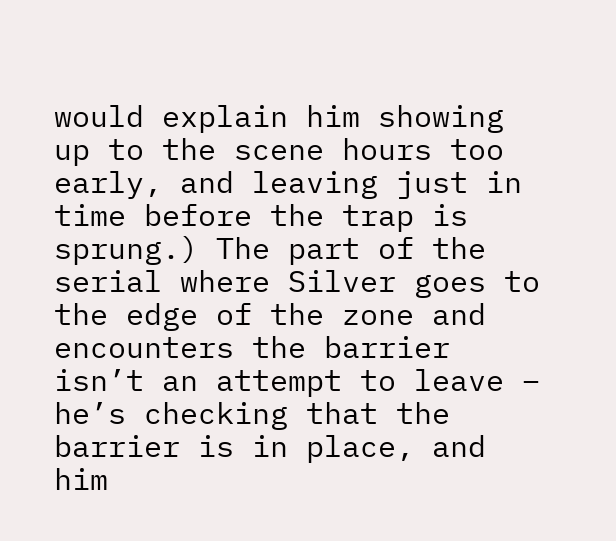would explain him showing up to the scene hours too early, and leaving just in time before the trap is sprung.) The part of the serial where Silver goes to the edge of the zone and encounters the barrier isn’t an attempt to leave – he’s checking that the barrier is in place, and him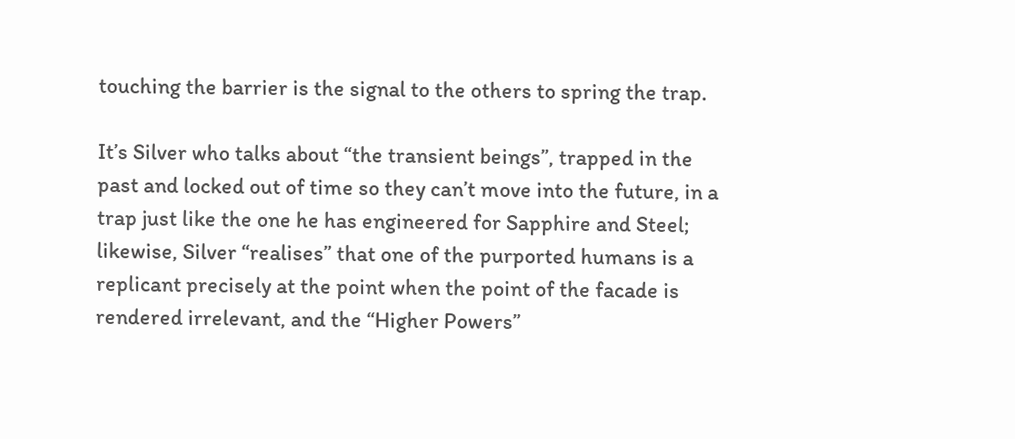touching the barrier is the signal to the others to spring the trap.

It’s Silver who talks about “the transient beings”, trapped in the past and locked out of time so they can’t move into the future, in a trap just like the one he has engineered for Sapphire and Steel; likewise, Silver “realises” that one of the purported humans is a replicant precisely at the point when the point of the facade is rendered irrelevant, and the “Higher Powers”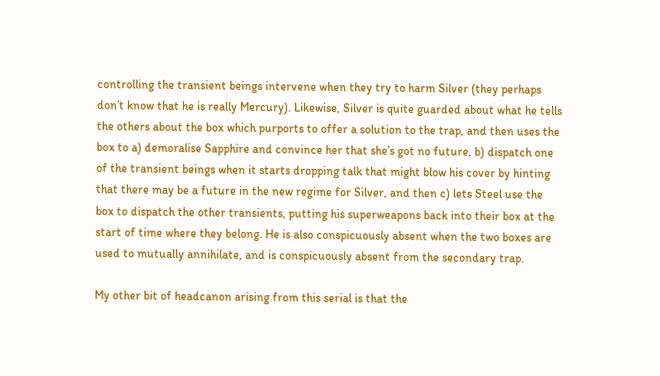controlling the transient beings intervene when they try to harm Silver (they perhaps don’t know that he is really Mercury). Likewise, Silver is quite guarded about what he tells the others about the box which purports to offer a solution to the trap, and then uses the box to a) demoralise Sapphire and convince her that she’s got no future, b) dispatch one of the transient beings when it starts dropping talk that might blow his cover by hinting that there may be a future in the new regime for Silver, and then c) lets Steel use the box to dispatch the other transients, putting his superweapons back into their box at the start of time where they belong. He is also conspicuously absent when the two boxes are used to mutually annihilate, and is conspicuously absent from the secondary trap.

My other bit of headcanon arising from this serial is that the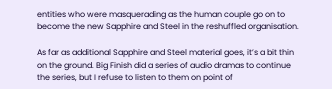entities who were masquerading as the human couple go on to become the new Sapphire and Steel in the reshuffled organisation.

As far as additional Sapphire and Steel material goes, it’s a bit thin on the ground. Big Finish did a series of audio dramas to continue the series, but I refuse to listen to them on point of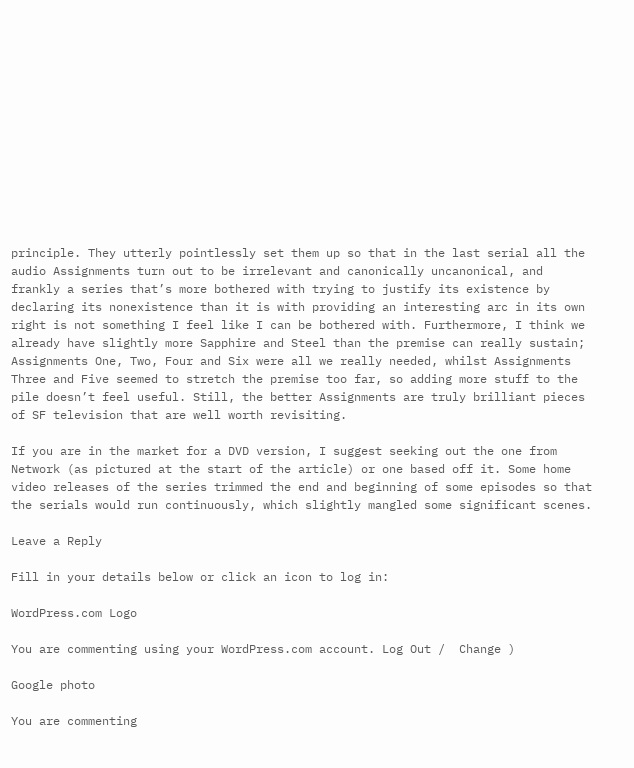principle. They utterly pointlessly set them up so that in the last serial all the audio Assignments turn out to be irrelevant and canonically uncanonical, and frankly a series that’s more bothered with trying to justify its existence by declaring its nonexistence than it is with providing an interesting arc in its own right is not something I feel like I can be bothered with. Furthermore, I think we already have slightly more Sapphire and Steel than the premise can really sustain; Assignments One, Two, Four and Six were all we really needed, whilst Assignments Three and Five seemed to stretch the premise too far, so adding more stuff to the pile doesn’t feel useful. Still, the better Assignments are truly brilliant pieces of SF television that are well worth revisiting.

If you are in the market for a DVD version, I suggest seeking out the one from Network (as pictured at the start of the article) or one based off it. Some home video releases of the series trimmed the end and beginning of some episodes so that the serials would run continuously, which slightly mangled some significant scenes.

Leave a Reply

Fill in your details below or click an icon to log in:

WordPress.com Logo

You are commenting using your WordPress.com account. Log Out /  Change )

Google photo

You are commenting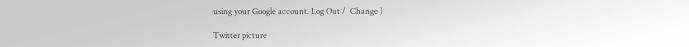using your Google account. Log Out /  Change )

Twitter picture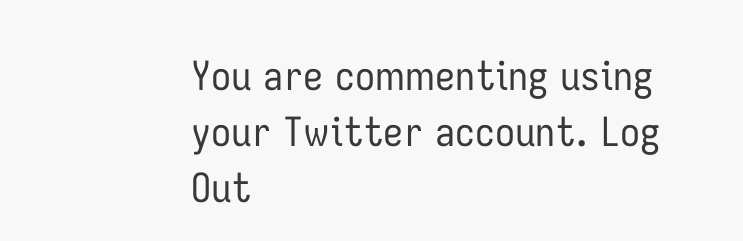You are commenting using your Twitter account. Log Out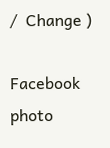/  Change )

Facebook photo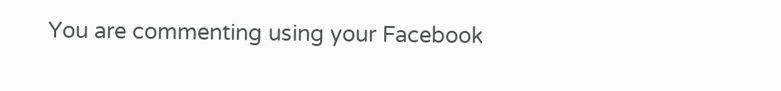You are commenting using your Facebook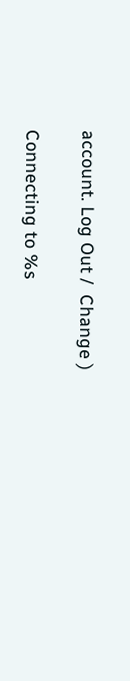account. Log Out /  Change )

Connecting to %s